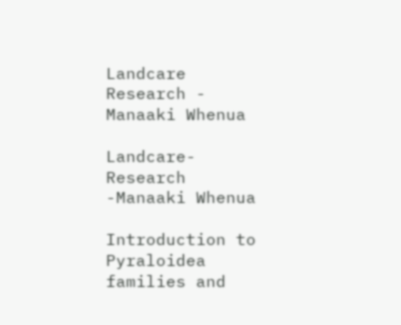Landcare Research - Manaaki Whenua

Landcare-Research -Manaaki Whenua

Introduction to Pyraloidea families and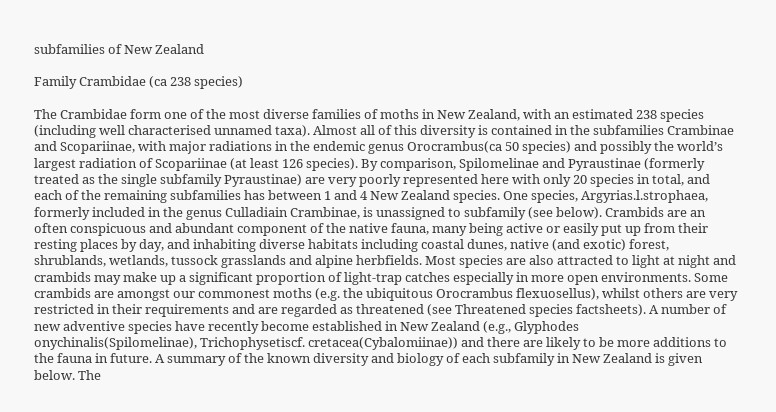subfamilies of New Zealand

Family Crambidae (ca 238 species)

The Crambidae form one of the most diverse families of moths in New Zealand, with an estimated 238 species (including well characterised unnamed taxa). Almost all of this diversity is contained in the subfamilies Crambinae and Scopariinae, with major radiations in the endemic genus Orocrambus(ca 50 species) and possibly the world’s largest radiation of Scopariinae (at least 126 species). By comparison, Spilomelinae and Pyraustinae (formerly treated as the single subfamily Pyraustinae) are very poorly represented here with only 20 species in total, and each of the remaining subfamilies has between 1 and 4 New Zealand species. One species, Argyrias.l.strophaea, formerly included in the genus Culladiain Crambinae, is unassigned to subfamily (see below). Crambids are an often conspicuous and abundant component of the native fauna, many being active or easily put up from their resting places by day, and inhabiting diverse habitats including coastal dunes, native (and exotic) forest, shrublands, wetlands, tussock grasslands and alpine herbfields. Most species are also attracted to light at night and crambids may make up a significant proportion of light-trap catches especially in more open environments. Some crambids are amongst our commonest moths (e.g. the ubiquitous Orocrambus flexuosellus), whilst others are very restricted in their requirements and are regarded as threatened (see Threatened species factsheets). A number of new adventive species have recently become established in New Zealand (e.g., Glyphodes onychinalis(Spilomelinae), Trichophysetiscf. cretacea(Cybalomiinae)) and there are likely to be more additions to the fauna in future. A summary of the known diversity and biology of each subfamily in New Zealand is given below. The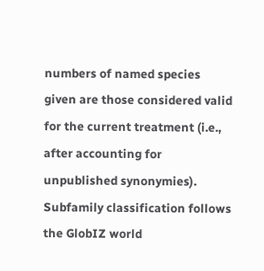numbers of named species given are those considered valid for the current treatment (i.e., after accounting for unpublished synonymies). Subfamily classification follows the GlobIZ world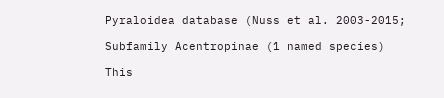Pyraloidea database (Nuss et al. 2003-2015;

Subfamily Acentropinae (1 named species)

This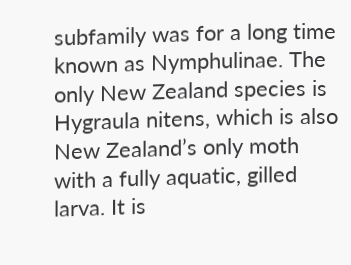subfamily was for a long time known as Nymphulinae. The only New Zealand species is Hygraula nitens, which is also New Zealand’s only moth with a fully aquatic, gilled larva. It is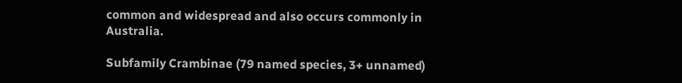common and widespread and also occurs commonly in Australia.

Subfamily Crambinae (79 named species, 3+ unnamed)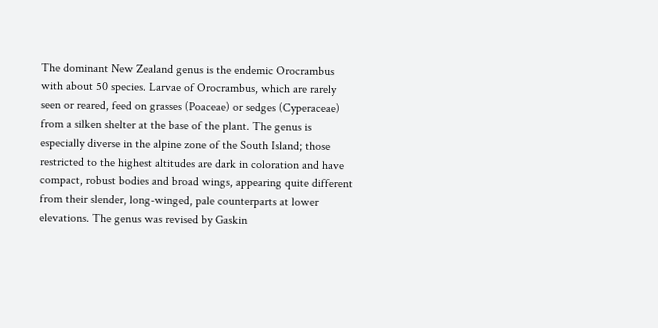The dominant New Zealand genus is the endemic Orocrambus with about 50 species. Larvae of Orocrambus, which are rarely seen or reared, feed on grasses (Poaceae) or sedges (Cyperaceae) from a silken shelter at the base of the plant. The genus is especially diverse in the alpine zone of the South Island; those restricted to the highest altitudes are dark in coloration and have compact, robust bodies and broad wings, appearing quite different from their slender, long-winged, pale counterparts at lower elevations. The genus was revised by Gaskin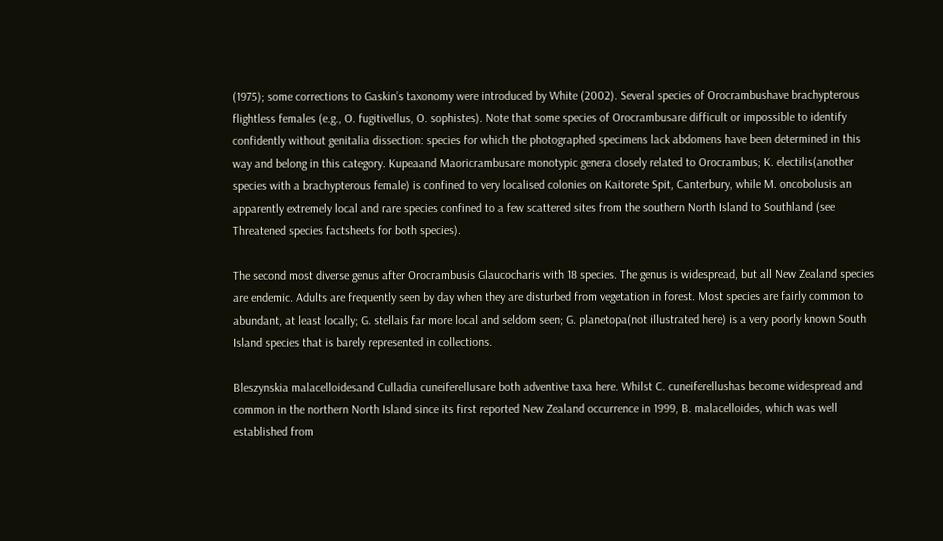(1975); some corrections to Gaskin’s taxonomy were introduced by White (2002). Several species of Orocrambushave brachypterous flightless females (e.g., O. fugitivellus, O. sophistes). Note that some species of Orocrambusare difficult or impossible to identify confidently without genitalia dissection: species for which the photographed specimens lack abdomens have been determined in this way and belong in this category. Kupeaand Maoricrambusare monotypic genera closely related to Orocrambus; K. electilis(another species with a brachypterous female) is confined to very localised colonies on Kaitorete Spit, Canterbury, while M. oncobolusis an apparently extremely local and rare species confined to a few scattered sites from the southern North Island to Southland (see Threatened species factsheets for both species).

The second most diverse genus after Orocrambusis Glaucocharis with 18 species. The genus is widespread, but all New Zealand species are endemic. Adults are frequently seen by day when they are disturbed from vegetation in forest. Most species are fairly common to abundant, at least locally; G. stellais far more local and seldom seen; G. planetopa(not illustrated here) is a very poorly known South Island species that is barely represented in collections.

Bleszynskia malacelloidesand Culladia cuneiferellusare both adventive taxa here. Whilst C. cuneiferellushas become widespread and common in the northern North Island since its first reported New Zealand occurrence in 1999, B. malacelloides, which was well established from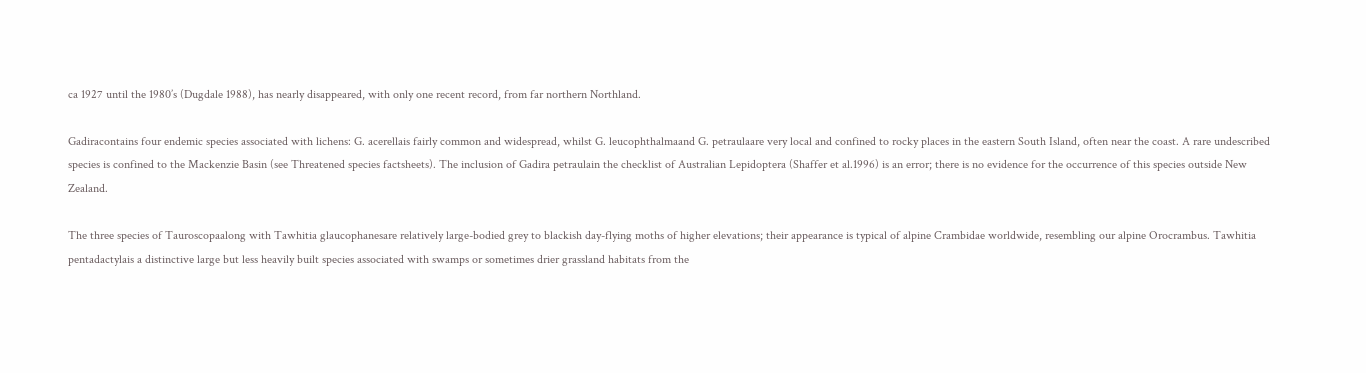ca 1927 until the 1980’s (Dugdale 1988), has nearly disappeared, with only one recent record, from far northern Northland.

Gadiracontains four endemic species associated with lichens: G. acerellais fairly common and widespread, whilst G. leucophthalmaand G. petraulaare very local and confined to rocky places in the eastern South Island, often near the coast. A rare undescribed species is confined to the Mackenzie Basin (see Threatened species factsheets). The inclusion of Gadira petraulain the checklist of Australian Lepidoptera (Shaffer et al.1996) is an error; there is no evidence for the occurrence of this species outside New Zealand.

The three species of Tauroscopaalong with Tawhitia glaucophanesare relatively large-bodied grey to blackish day-flying moths of higher elevations; their appearance is typical of alpine Crambidae worldwide, resembling our alpine Orocrambus. Tawhitia pentadactylais a distinctive large but less heavily built species associated with swamps or sometimes drier grassland habitats from the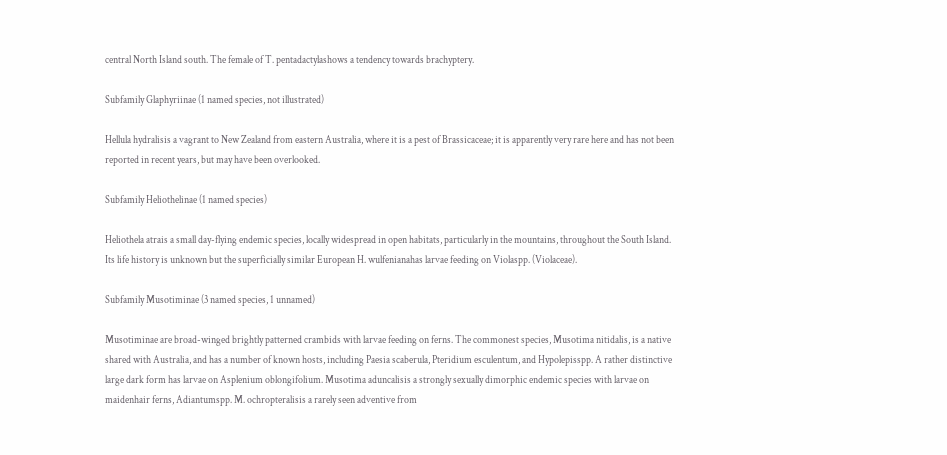central North Island south. The female of T. pentadactylashows a tendency towards brachyptery.

Subfamily Glaphyriinae (1 named species, not illustrated)

Hellula hydralisis a vagrant to New Zealand from eastern Australia, where it is a pest of Brassicaceae; it is apparently very rare here and has not been reported in recent years, but may have been overlooked.

Subfamily Heliothelinae (1 named species)

Heliothela atrais a small day-flying endemic species, locally widespread in open habitats, particularly in the mountains, throughout the South Island. Its life history is unknown but the superficially similar European H. wulfenianahas larvae feeding on Violaspp. (Violaceae).

Subfamily Musotiminae (3 named species, 1 unnamed)

Musotiminae are broad-winged brightly patterned crambids with larvae feeding on ferns. The commonest species, Musotima nitidalis, is a native shared with Australia, and has a number of known hosts, including Paesia scaberula, Pteridium esculentum, and Hypolepisspp. A rather distinctive large dark form has larvae on Asplenium oblongifolium. Musotima aduncalisis a strongly sexually dimorphic endemic species with larvae on maidenhair ferns, Adiantumspp. M. ochropteralisis a rarely seen adventive from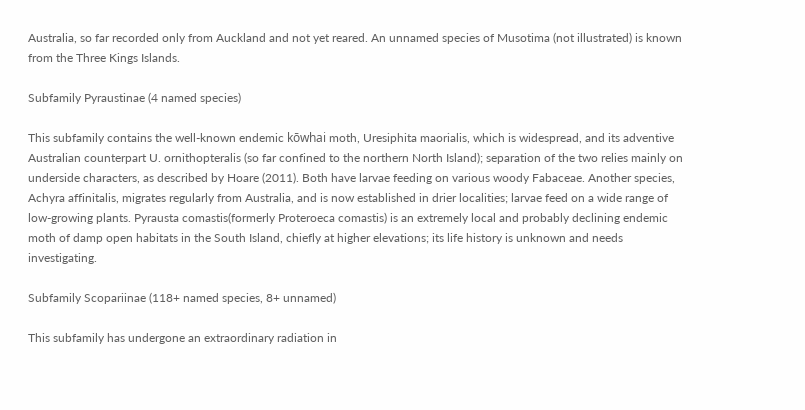Australia, so far recorded only from Auckland and not yet reared. An unnamed species of Musotima (not illustrated) is known from the Three Kings Islands.

Subfamily Pyraustinae (4 named species)

This subfamily contains the well-known endemic kōwhai moth, Uresiphita maorialis, which is widespread, and its adventive Australian counterpart U. ornithopteralis (so far confined to the northern North Island); separation of the two relies mainly on underside characters, as described by Hoare (2011). Both have larvae feeding on various woody Fabaceae. Another species, Achyra affinitalis, migrates regularly from Australia, and is now established in drier localities; larvae feed on a wide range of low-growing plants. Pyrausta comastis(formerly Proteroeca comastis) is an extremely local and probably declining endemic moth of damp open habitats in the South Island, chiefly at higher elevations; its life history is unknown and needs investigating.

Subfamily Scopariinae (118+ named species, 8+ unnamed)

This subfamily has undergone an extraordinary radiation in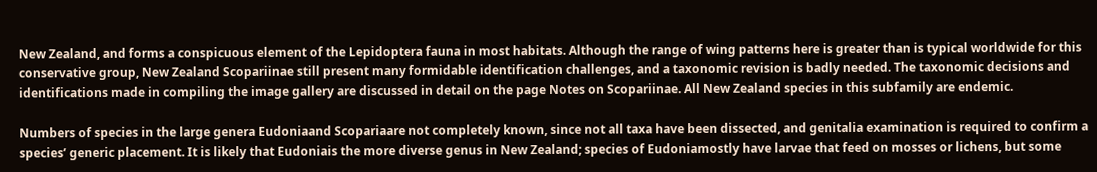New Zealand, and forms a conspicuous element of the Lepidoptera fauna in most habitats. Although the range of wing patterns here is greater than is typical worldwide for this conservative group, New Zealand Scopariinae still present many formidable identification challenges, and a taxonomic revision is badly needed. The taxonomic decisions and identifications made in compiling the image gallery are discussed in detail on the page Notes on Scopariinae. All New Zealand species in this subfamily are endemic.

Numbers of species in the large genera Eudoniaand Scopariaare not completely known, since not all taxa have been dissected, and genitalia examination is required to confirm a species’ generic placement. It is likely that Eudoniais the more diverse genus in New Zealand; species of Eudoniamostly have larvae that feed on mosses or lichens, but some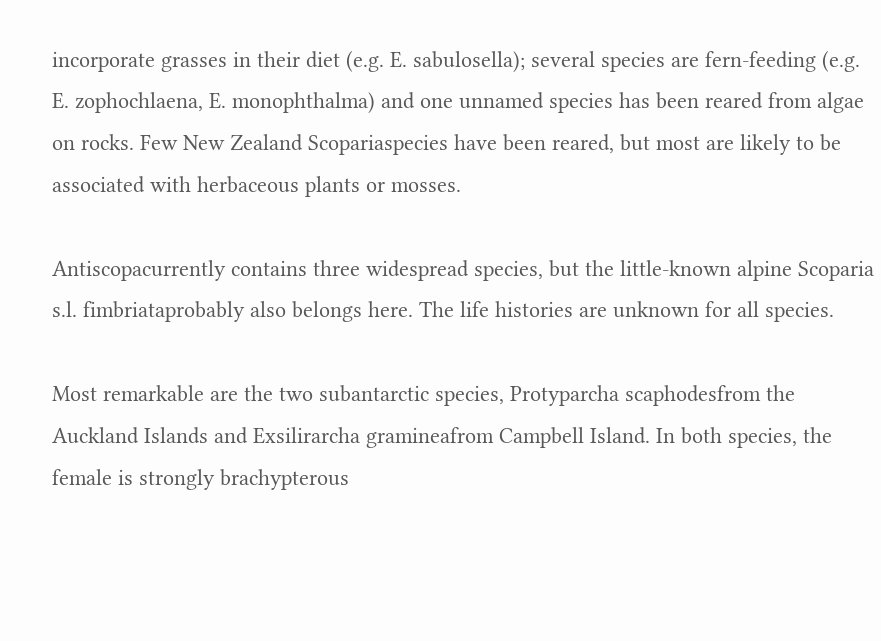incorporate grasses in their diet (e.g. E. sabulosella); several species are fern-feeding (e.g. E. zophochlaena, E. monophthalma) and one unnamed species has been reared from algae on rocks. Few New Zealand Scopariaspecies have been reared, but most are likely to be associated with herbaceous plants or mosses.

Antiscopacurrently contains three widespread species, but the little-known alpine Scoparia s.l. fimbriataprobably also belongs here. The life histories are unknown for all species.

Most remarkable are the two subantarctic species, Protyparcha scaphodesfrom the Auckland Islands and Exsilirarcha gramineafrom Campbell Island. In both species, the female is strongly brachypterous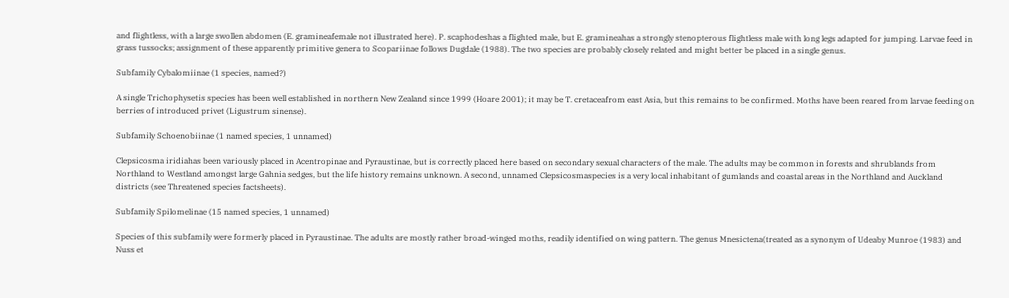and flightless, with a large swollen abdomen (E. gramineafemale not illustrated here). P. scaphodeshas a flighted male, but E. gramineahas a strongly stenopterous flightless male with long legs adapted for jumping. Larvae feed in grass tussocks; assignment of these apparently primitive genera to Scopariinae follows Dugdale (1988). The two species are probably closely related and might better be placed in a single genus.

Subfamily Cybalomiinae (1 species, named?)

A single Trichophysetis species has been well established in northern New Zealand since 1999 (Hoare 2001); it may be T. cretaceafrom east Asia, but this remains to be confirmed. Moths have been reared from larvae feeding on berries of introduced privet (Ligustrum sinense).

Subfamily Schoenobiinae (1 named species, 1 unnamed)

Clepsicosma iridiahas been variously placed in Acentropinae and Pyraustinae, but is correctly placed here based on secondary sexual characters of the male. The adults may be common in forests and shrublands from Northland to Westland amongst large Gahnia sedges, but the life history remains unknown. A second, unnamed Clepsicosmaspecies is a very local inhabitant of gumlands and coastal areas in the Northland and Auckland districts (see Threatened species factsheets).

Subfamily Spilomelinae (15 named species, 1 unnamed)

Species of this subfamily were formerly placed in Pyraustinae. The adults are mostly rather broad-winged moths, readily identified on wing pattern. The genus Mnesictena(treated as a synonym of Udeaby Munroe (1983) and Nuss et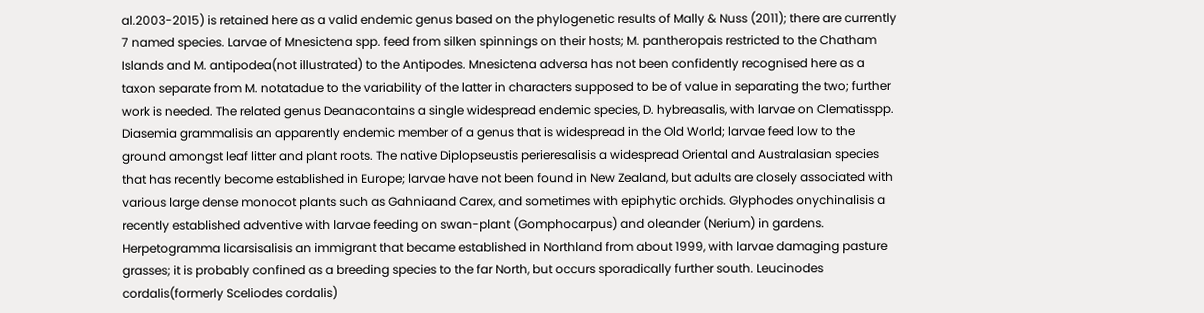al.2003-2015) is retained here as a valid endemic genus based on the phylogenetic results of Mally & Nuss (2011); there are currently 7 named species. Larvae of Mnesictena spp. feed from silken spinnings on their hosts; M. pantheropais restricted to the Chatham Islands and M. antipodea(not illustrated) to the Antipodes. Mnesictena adversa has not been confidently recognised here as a taxon separate from M. notatadue to the variability of the latter in characters supposed to be of value in separating the two; further work is needed. The related genus Deanacontains a single widespread endemic species, D. hybreasalis, with larvae on Clematisspp. Diasemia grammalisis an apparently endemic member of a genus that is widespread in the Old World; larvae feed low to the ground amongst leaf litter and plant roots. The native Diplopseustis perieresalisis a widespread Oriental and Australasian species that has recently become established in Europe; larvae have not been found in New Zealand, but adults are closely associated with various large dense monocot plants such as Gahniaand Carex, and sometimes with epiphytic orchids. Glyphodes onychinalisis a recently established adventive with larvae feeding on swan-plant (Gomphocarpus) and oleander (Nerium) in gardens. Herpetogramma licarsisalisis an immigrant that became established in Northland from about 1999, with larvae damaging pasture grasses; it is probably confined as a breeding species to the far North, but occurs sporadically further south. Leucinodes cordalis(formerly Sceliodes cordalis)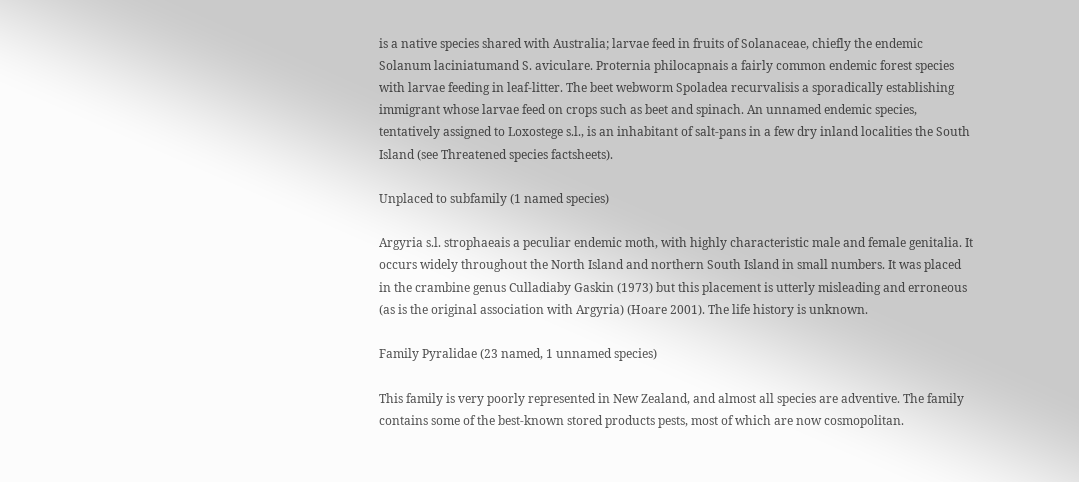is a native species shared with Australia; larvae feed in fruits of Solanaceae, chiefly the endemic Solanum laciniatumand S. aviculare. Proternia philocapnais a fairly common endemic forest species with larvae feeding in leaf-litter. The beet webworm Spoladea recurvalisis a sporadically establishing immigrant whose larvae feed on crops such as beet and spinach. An unnamed endemic species, tentatively assigned to Loxostege s.l., is an inhabitant of salt-pans in a few dry inland localities the South Island (see Threatened species factsheets).

Unplaced to subfamily (1 named species)

Argyria s.l. strophaeais a peculiar endemic moth, with highly characteristic male and female genitalia. It occurs widely throughout the North Island and northern South Island in small numbers. It was placed in the crambine genus Culladiaby Gaskin (1973) but this placement is utterly misleading and erroneous (as is the original association with Argyria) (Hoare 2001). The life history is unknown.

Family Pyralidae (23 named, 1 unnamed species)

This family is very poorly represented in New Zealand, and almost all species are adventive. The family contains some of the best-known stored products pests, most of which are now cosmopolitan.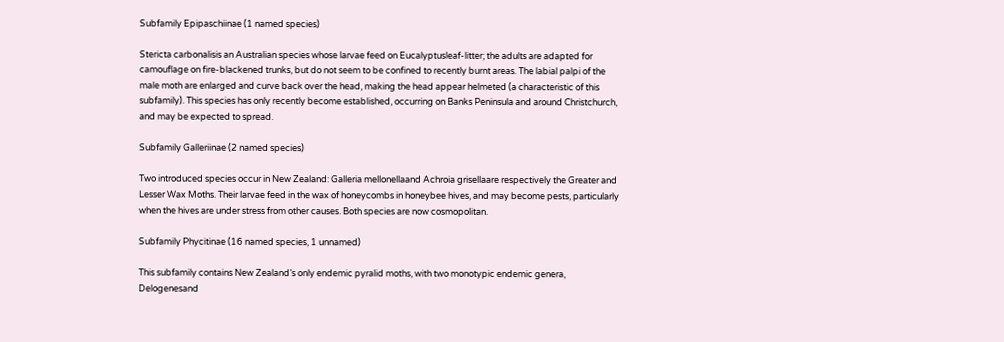Subfamily Epipaschiinae (1 named species)

Stericta carbonalisis an Australian species whose larvae feed on Eucalyptusleaf-litter; the adults are adapted for camouflage on fire-blackened trunks, but do not seem to be confined to recently burnt areas. The labial palpi of the male moth are enlarged and curve back over the head, making the head appear helmeted (a characteristic of this subfamily). This species has only recently become established, occurring on Banks Peninsula and around Christchurch, and may be expected to spread.

Subfamily Galleriinae (2 named species)

Two introduced species occur in New Zealand: Galleria mellonellaand Achroia grisellaare respectively the Greater and Lesser Wax Moths. Their larvae feed in the wax of honeycombs in honeybee hives, and may become pests, particularly when the hives are under stress from other causes. Both species are now cosmopolitan.

Subfamily Phycitinae (16 named species, 1 unnamed)

This subfamily contains New Zealand’s only endemic pyralid moths, with two monotypic endemic genera, Delogenesand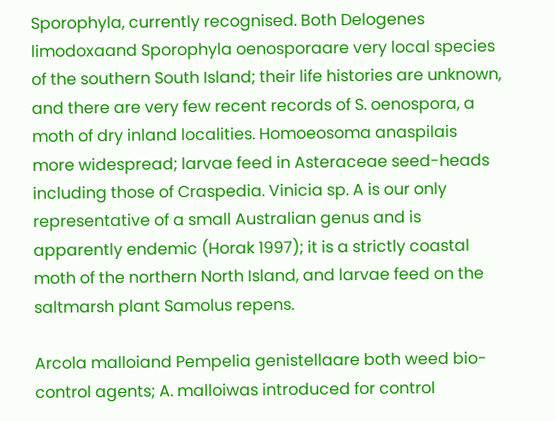Sporophyla, currently recognised. Both Delogenes limodoxaand Sporophyla oenosporaare very local species of the southern South Island; their life histories are unknown, and there are very few recent records of S. oenospora, a moth of dry inland localities. Homoeosoma anaspilais more widespread; larvae feed in Asteraceae seed-heads including those of Craspedia. Vinicia sp. A is our only representative of a small Australian genus and is apparently endemic (Horak 1997); it is a strictly coastal moth of the northern North Island, and larvae feed on the saltmarsh plant Samolus repens.

Arcola malloiand Pempelia genistellaare both weed bio-control agents; A. malloiwas introduced for control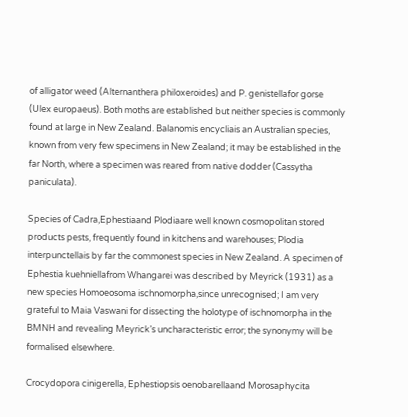of alligator weed (Alternanthera philoxeroides) and P. genistellafor gorse (Ulex europaeus). Both moths are established but neither species is commonly found at large in New Zealand. Balanomis encycliais an Australian species, known from very few specimens in New Zealand; it may be established in the far North, where a specimen was reared from native dodder (Cassytha paniculata).

Species of Cadra,Ephestiaand Plodiaare well known cosmopolitan stored products pests, frequently found in kitchens and warehouses; Plodia interpunctellais by far the commonest species in New Zealand. A specimen of Ephestia kuehniellafrom Whangarei was described by Meyrick (1931) as a new species Homoeosoma ischnomorpha,since unrecognised; I am very grateful to Maia Vaswani for dissecting the holotype of ischnomorpha in the BMNH and revealing Meyrick’s uncharacteristic error; the synonymy will be formalised elsewhere.

Crocydopora cinigerella, Ephestiopsis oenobarellaand Morosaphycita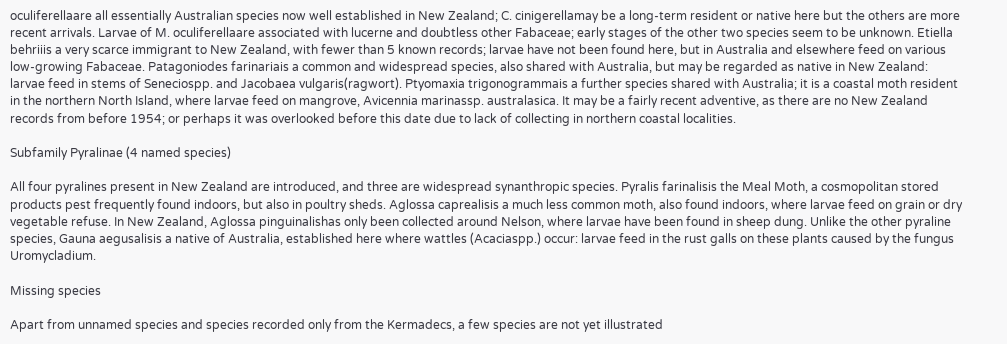oculiferellaare all essentially Australian species now well established in New Zealand; C. cinigerellamay be a long-term resident or native here but the others are more recent arrivals. Larvae of M. oculiferellaare associated with lucerne and doubtless other Fabaceae; early stages of the other two species seem to be unknown. Etiella behriiis a very scarce immigrant to New Zealand, with fewer than 5 known records; larvae have not been found here, but in Australia and elsewhere feed on various low-growing Fabaceae. Patagoniodes farinariais a common and widespread species, also shared with Australia, but may be regarded as native in New Zealand: larvae feed in stems of Seneciospp. and Jacobaea vulgaris(ragwort). Ptyomaxia trigonogrammais a further species shared with Australia; it is a coastal moth resident in the northern North Island, where larvae feed on mangrove, Avicennia marinassp. australasica. It may be a fairly recent adventive, as there are no New Zealand records from before 1954; or perhaps it was overlooked before this date due to lack of collecting in northern coastal localities.

Subfamily Pyralinae (4 named species)

All four pyralines present in New Zealand are introduced, and three are widespread synanthropic species. Pyralis farinalisis the Meal Moth, a cosmopolitan stored products pest frequently found indoors, but also in poultry sheds. Aglossa caprealisis a much less common moth, also found indoors, where larvae feed on grain or dry vegetable refuse. In New Zealand, Aglossa pinguinalishas only been collected around Nelson, where larvae have been found in sheep dung. Unlike the other pyraline species, Gauna aegusalisis a native of Australia, established here where wattles (Acaciaspp.) occur: larvae feed in the rust galls on these plants caused by the fungus Uromycladium.

Missing species

Apart from unnamed species and species recorded only from the Kermadecs, a few species are not yet illustrated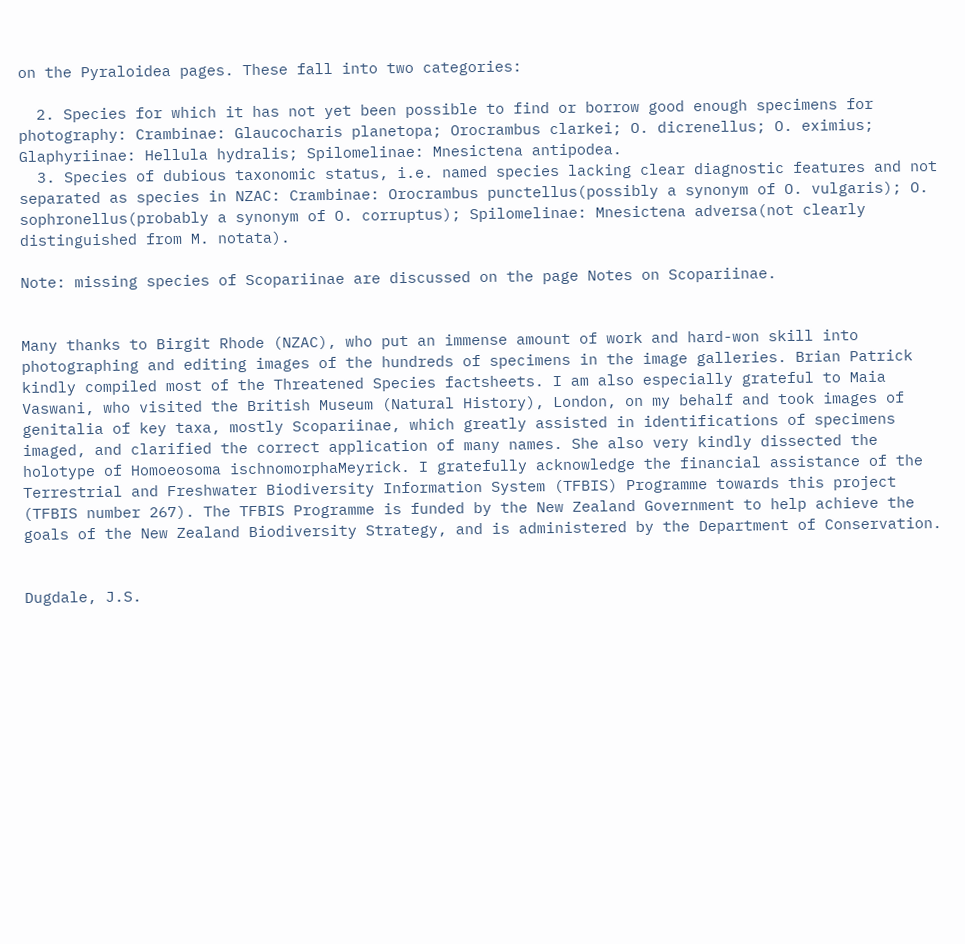on the Pyraloidea pages. These fall into two categories:

  2. Species for which it has not yet been possible to find or borrow good enough specimens for photography: Crambinae: Glaucocharis planetopa; Orocrambus clarkei; O. dicrenellus; O. eximius; Glaphyriinae: Hellula hydralis; Spilomelinae: Mnesictena antipodea.
  3. Species of dubious taxonomic status, i.e. named species lacking clear diagnostic features and not separated as species in NZAC: Crambinae: Orocrambus punctellus(possibly a synonym of O. vulgaris); O. sophronellus(probably a synonym of O. corruptus); Spilomelinae: Mnesictena adversa(not clearly distinguished from M. notata).

Note: missing species of Scopariinae are discussed on the page Notes on Scopariinae.


Many thanks to Birgit Rhode (NZAC), who put an immense amount of work and hard-won skill into photographing and editing images of the hundreds of specimens in the image galleries. Brian Patrick kindly compiled most of the Threatened Species factsheets. I am also especially grateful to Maia Vaswani, who visited the British Museum (Natural History), London, on my behalf and took images of genitalia of key taxa, mostly Scopariinae, which greatly assisted in identifications of specimens imaged, and clarified the correct application of many names. She also very kindly dissected the holotype of Homoeosoma ischnomorphaMeyrick. I gratefully acknowledge the financial assistance of the Terrestrial and Freshwater Biodiversity Information System (TFBIS) Programme towards this project (TFBIS number 267). The TFBIS Programme is funded by the New Zealand Government to help achieve the goals of the New Zealand Biodiversity Strategy, and is administered by the Department of Conservation.


Dugdale, J.S.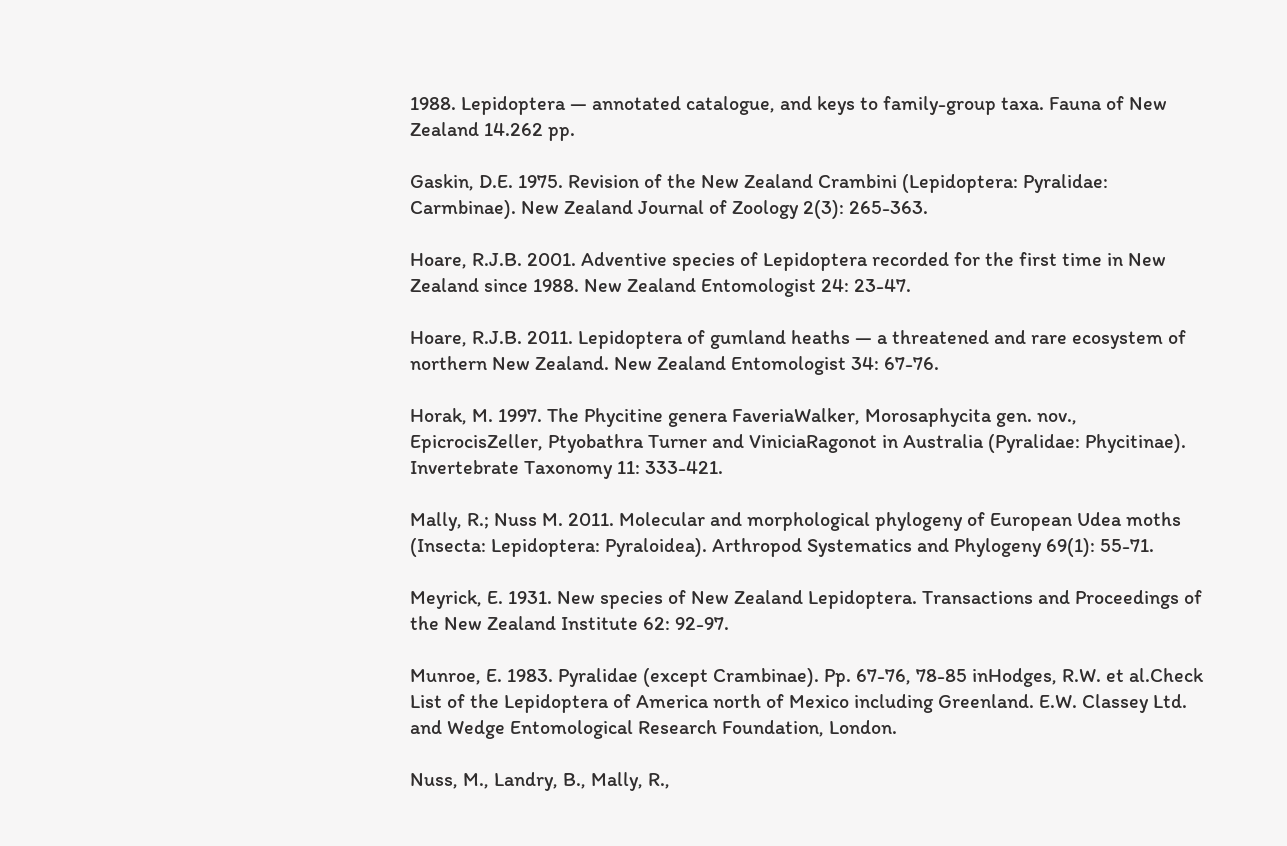1988. Lepidoptera — annotated catalogue, and keys to family-group taxa. Fauna of New Zealand 14.262 pp.

Gaskin, D.E. 1975. Revision of the New Zealand Crambini (Lepidoptera: Pyralidae: Carmbinae). New Zealand Journal of Zoology 2(3): 265-363.

Hoare, R.J.B. 2001. Adventive species of Lepidoptera recorded for the first time in New Zealand since 1988. New Zealand Entomologist 24: 23-47.

Hoare, R.J.B. 2011. Lepidoptera of gumland heaths — a threatened and rare ecosystem of northern New Zealand. New Zealand Entomologist 34: 67-76.

Horak, M. 1997. The Phycitine genera FaveriaWalker, Morosaphycita gen. nov., EpicrocisZeller, Ptyobathra Turner and ViniciaRagonot in Australia (Pyralidae: Phycitinae). Invertebrate Taxonomy 11: 333-421.

Mally, R.; Nuss M. 2011. Molecular and morphological phylogeny of European Udea moths (Insecta: Lepidoptera: Pyraloidea). Arthropod Systematics and Phylogeny 69(1): 55-71.

Meyrick, E. 1931. New species of New Zealand Lepidoptera. Transactions and Proceedings of the New Zealand Institute 62: 92-97.

Munroe, E. 1983. Pyralidae (except Crambinae). Pp. 67-76, 78-85 inHodges, R.W. et al.Check List of the Lepidoptera of America north of Mexico including Greenland. E.W. Classey Ltd. and Wedge Entomological Research Foundation, London.

Nuss, M., Landry, B., Mally, R.,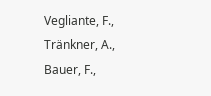Vegliante, F., Tränkner, A., Bauer, F.,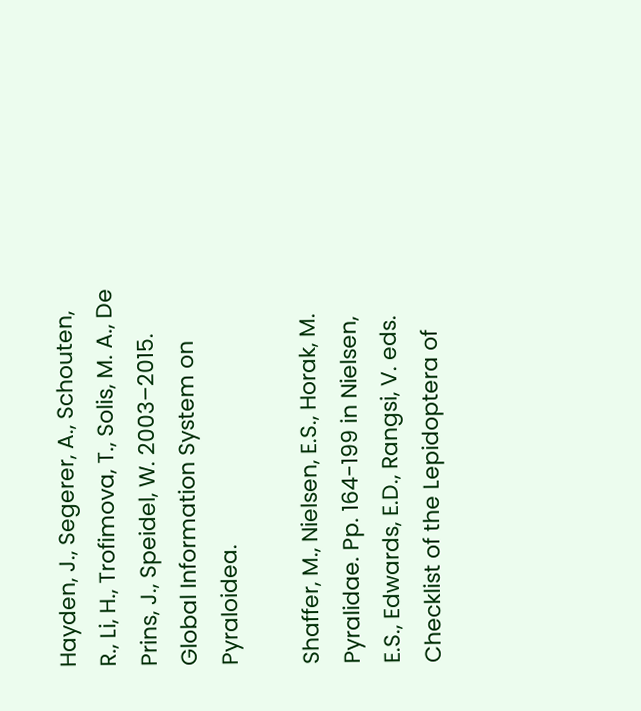Hayden, J., Segerer, A., Schouten, R., Li, H., Trofimova, T., Solis, M. A., De Prins, J., Speidel, W. 2003–2015. Global Information System on Pyraloidea.

Shaffer, M., Nielsen, E.S., Horak, M. Pyralidae. Pp. 164-199 in Nielsen, E.S., Edwards, E.D., Rangsi, V. eds. Checklist of the Lepidoptera of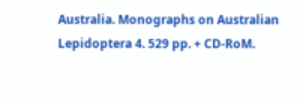Australia. Monographs on Australian Lepidoptera 4. 529 pp. + CD-RoM.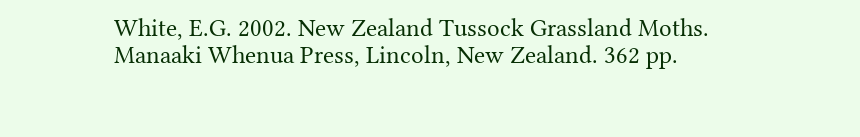White, E.G. 2002. New Zealand Tussock Grassland Moths. Manaaki Whenua Press, Lincoln, New Zealand. 362 pp.